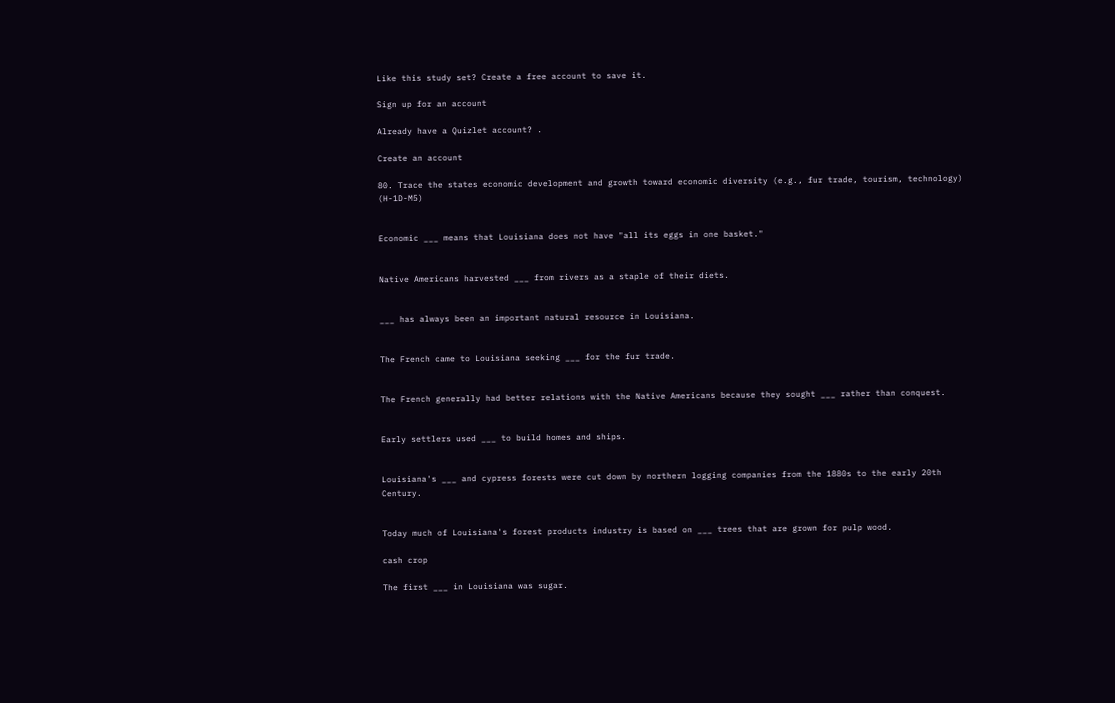Like this study set? Create a free account to save it.

Sign up for an account

Already have a Quizlet account? .

Create an account

80. Trace the states economic development and growth toward economic diversity (e.g., fur trade, tourism, technology) (H-1D-M5)


Economic ___ means that Louisiana does not have "all its eggs in one basket."


Native Americans harvested ___ from rivers as a staple of their diets.


___ has always been an important natural resource in Louisiana.


The French came to Louisiana seeking ___ for the fur trade.


The French generally had better relations with the Native Americans because they sought ___ rather than conquest.


Early settlers used ___ to build homes and ships.


Louisiana's ___ and cypress forests were cut down by northern logging companies from the 1880s to the early 20th Century.


Today much of Louisiana's forest products industry is based on ___ trees that are grown for pulp wood.

cash crop

The first ___ in Louisiana was sugar.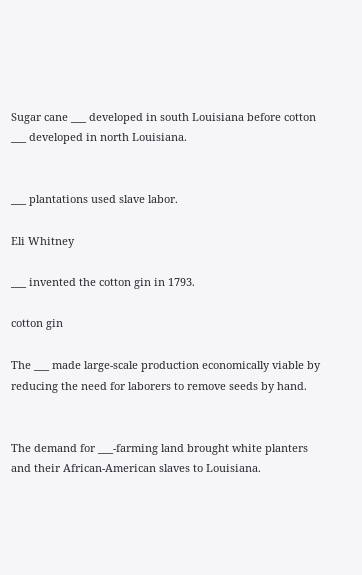Sugar cane ___ developed in south Louisiana before cotton ___ developed in north Louisiana.


___ plantations used slave labor.

Eli Whitney

___ invented the cotton gin in 1793.

cotton gin

The ___ made large-scale production economically viable by reducing the need for laborers to remove seeds by hand.


The demand for ___-farming land brought white planters and their African-American slaves to Louisiana.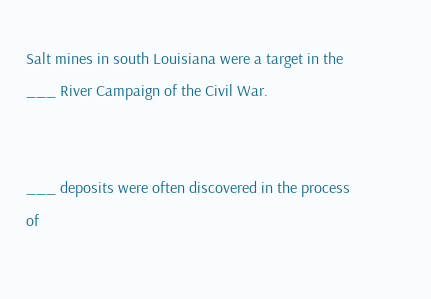Salt mines in south Louisiana were a target in the ___ River Campaign of the Civil War.


___ deposits were often discovered in the process of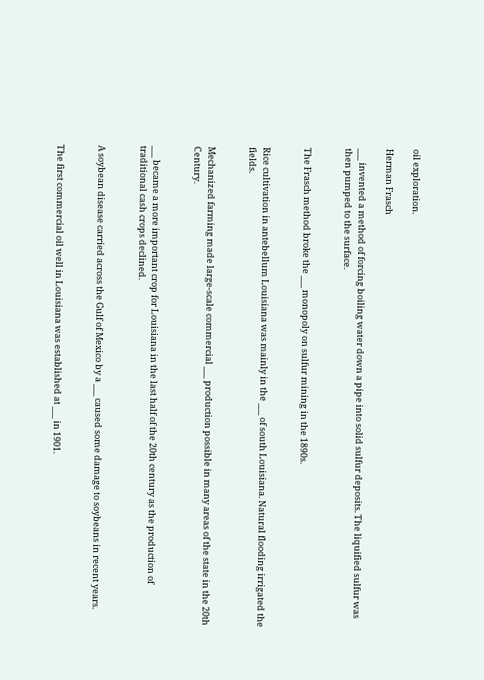oil exploration.

Herman Frasch

___ invented a method of forcing boiling water down a pipe into solid sulfur deposits. The liquified sulfur was then pumped to the surface.


The Frasch method broke the ___ monopoly on sulfur mining in the 1890s.


Rice cultivation in antebellum Louisiana was mainly in the ___ of south Louisiana. Natural flooding irrigated the fields.


Mechanized farming made large-scale commercial ___ production possible in many areas of the state in the 20th Century.


___ became a more important crop for Louisiana in the last half of the 20th century as the production of traditional cash crops declined.


A soybean disease carried across the Gulf of Mexico by a ___ caused some damage to soybeans in recent years.


The first commercial oil well in Louisiana was established at ___ in 1901.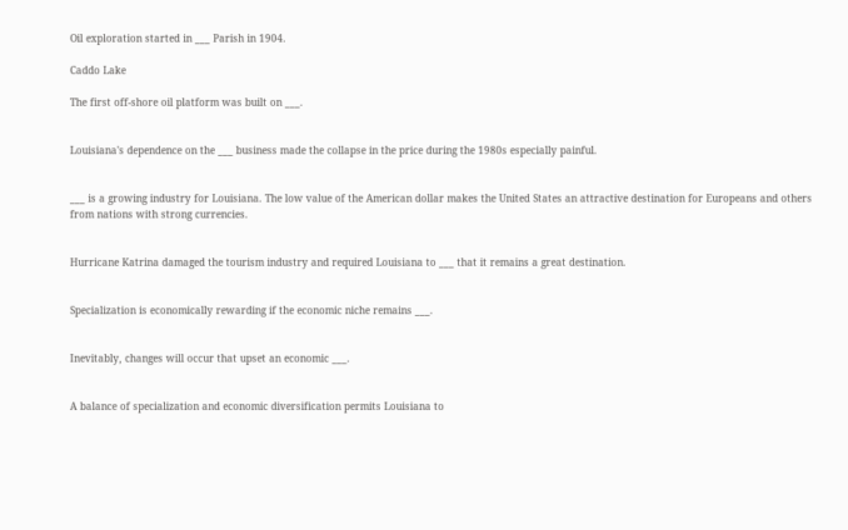Oil exploration started in ___ Parish in 1904.

Caddo Lake

The first off-shore oil platform was built on ___.


Louisiana's dependence on the ___ business made the collapse in the price during the 1980s especially painful.


___ is a growing industry for Louisiana. The low value of the American dollar makes the United States an attractive destination for Europeans and others from nations with strong currencies.


Hurricane Katrina damaged the tourism industry and required Louisiana to ___ that it remains a great destination.


Specialization is economically rewarding if the economic niche remains ___.


Inevitably, changes will occur that upset an economic ___.


A balance of specialization and economic diversification permits Louisiana to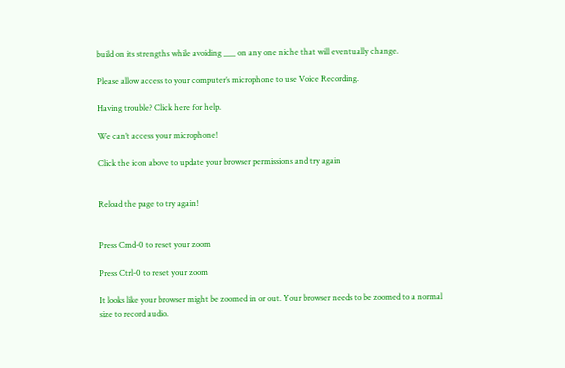build on its strengths while avoiding ___ on any one niche that will eventually change.

Please allow access to your computer’s microphone to use Voice Recording.

Having trouble? Click here for help.

We can’t access your microphone!

Click the icon above to update your browser permissions and try again


Reload the page to try again!


Press Cmd-0 to reset your zoom

Press Ctrl-0 to reset your zoom

It looks like your browser might be zoomed in or out. Your browser needs to be zoomed to a normal size to record audio.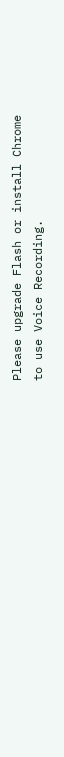Please upgrade Flash or install Chrome
to use Voice Recording.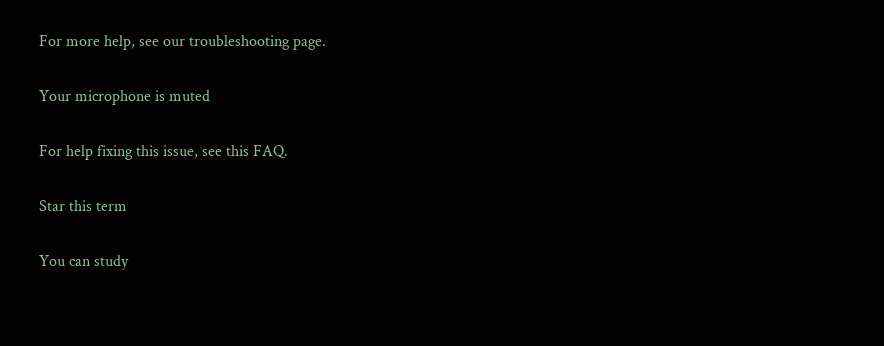For more help, see our troubleshooting page.

Your microphone is muted

For help fixing this issue, see this FAQ.

Star this term

You can study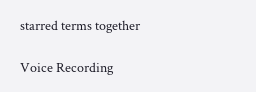starred terms together

Voice Recording